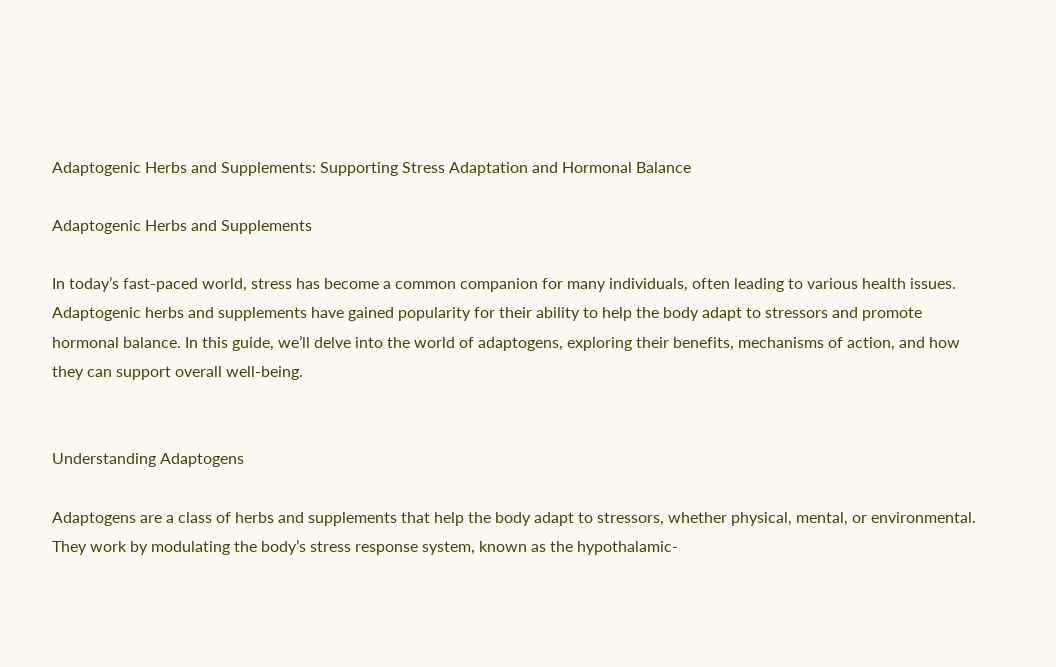Adaptogenic Herbs and Supplements: Supporting Stress Adaptation and Hormonal Balance

Adaptogenic Herbs and Supplements

In today’s fast-paced world, stress has become a common companion for many individuals, often leading to various health issues. Adaptogenic herbs and supplements have gained popularity for their ability to help the body adapt to stressors and promote hormonal balance. In this guide, we’ll delve into the world of adaptogens, exploring their benefits, mechanisms of action, and how they can support overall well-being.


Understanding Adaptogens

Adaptogens are a class of herbs and supplements that help the body adapt to stressors, whether physical, mental, or environmental. They work by modulating the body’s stress response system, known as the hypothalamic-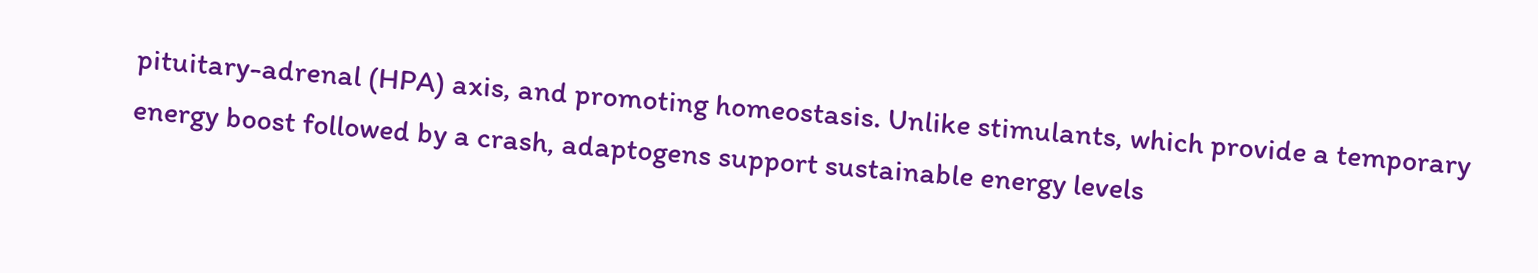pituitary-adrenal (HPA) axis, and promoting homeostasis. Unlike stimulants, which provide a temporary energy boost followed by a crash, adaptogens support sustainable energy levels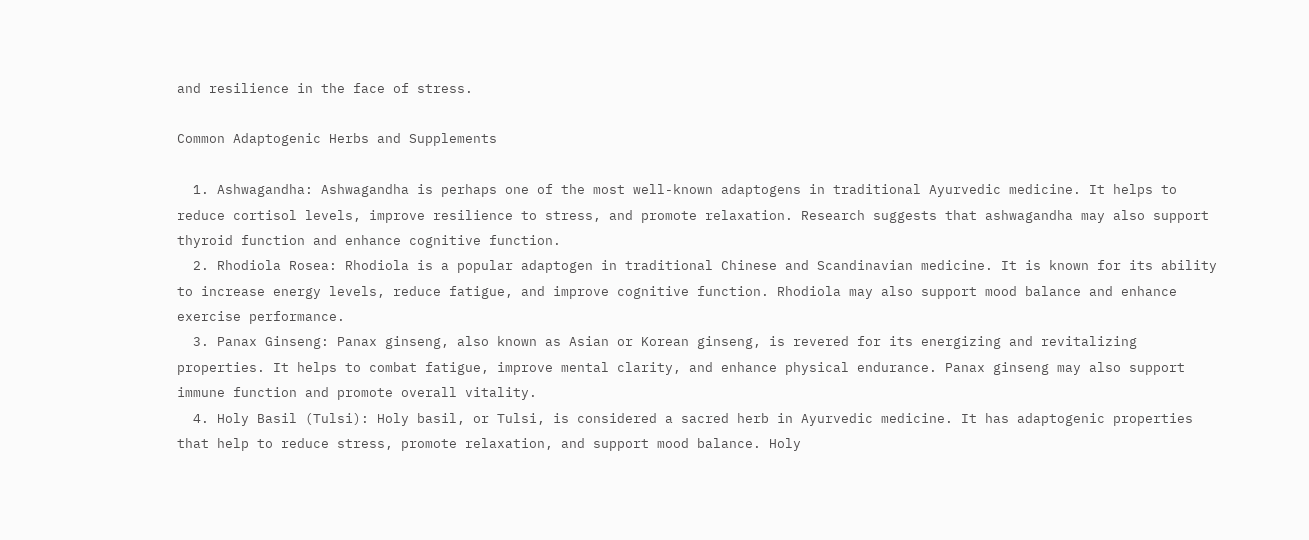and resilience in the face of stress.

Common Adaptogenic Herbs and Supplements

  1. Ashwagandha: Ashwagandha is perhaps one of the most well-known adaptogens in traditional Ayurvedic medicine. It helps to reduce cortisol levels, improve resilience to stress, and promote relaxation. Research suggests that ashwagandha may also support thyroid function and enhance cognitive function.
  2. Rhodiola Rosea: Rhodiola is a popular adaptogen in traditional Chinese and Scandinavian medicine. It is known for its ability to increase energy levels, reduce fatigue, and improve cognitive function. Rhodiola may also support mood balance and enhance exercise performance.
  3. Panax Ginseng: Panax ginseng, also known as Asian or Korean ginseng, is revered for its energizing and revitalizing properties. It helps to combat fatigue, improve mental clarity, and enhance physical endurance. Panax ginseng may also support immune function and promote overall vitality.
  4. Holy Basil (Tulsi): Holy basil, or Tulsi, is considered a sacred herb in Ayurvedic medicine. It has adaptogenic properties that help to reduce stress, promote relaxation, and support mood balance. Holy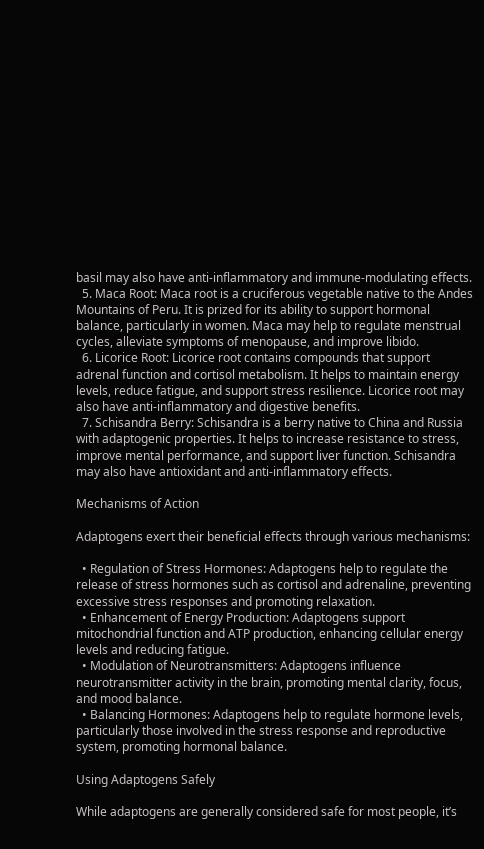basil may also have anti-inflammatory and immune-modulating effects.
  5. Maca Root: Maca root is a cruciferous vegetable native to the Andes Mountains of Peru. It is prized for its ability to support hormonal balance, particularly in women. Maca may help to regulate menstrual cycles, alleviate symptoms of menopause, and improve libido.
  6. Licorice Root: Licorice root contains compounds that support adrenal function and cortisol metabolism. It helps to maintain energy levels, reduce fatigue, and support stress resilience. Licorice root may also have anti-inflammatory and digestive benefits.
  7. Schisandra Berry: Schisandra is a berry native to China and Russia with adaptogenic properties. It helps to increase resistance to stress, improve mental performance, and support liver function. Schisandra may also have antioxidant and anti-inflammatory effects.

Mechanisms of Action

Adaptogens exert their beneficial effects through various mechanisms:

  • Regulation of Stress Hormones: Adaptogens help to regulate the release of stress hormones such as cortisol and adrenaline, preventing excessive stress responses and promoting relaxation.
  • Enhancement of Energy Production: Adaptogens support mitochondrial function and ATP production, enhancing cellular energy levels and reducing fatigue.
  • Modulation of Neurotransmitters: Adaptogens influence neurotransmitter activity in the brain, promoting mental clarity, focus, and mood balance.
  • Balancing Hormones: Adaptogens help to regulate hormone levels, particularly those involved in the stress response and reproductive system, promoting hormonal balance.

Using Adaptogens Safely

While adaptogens are generally considered safe for most people, it’s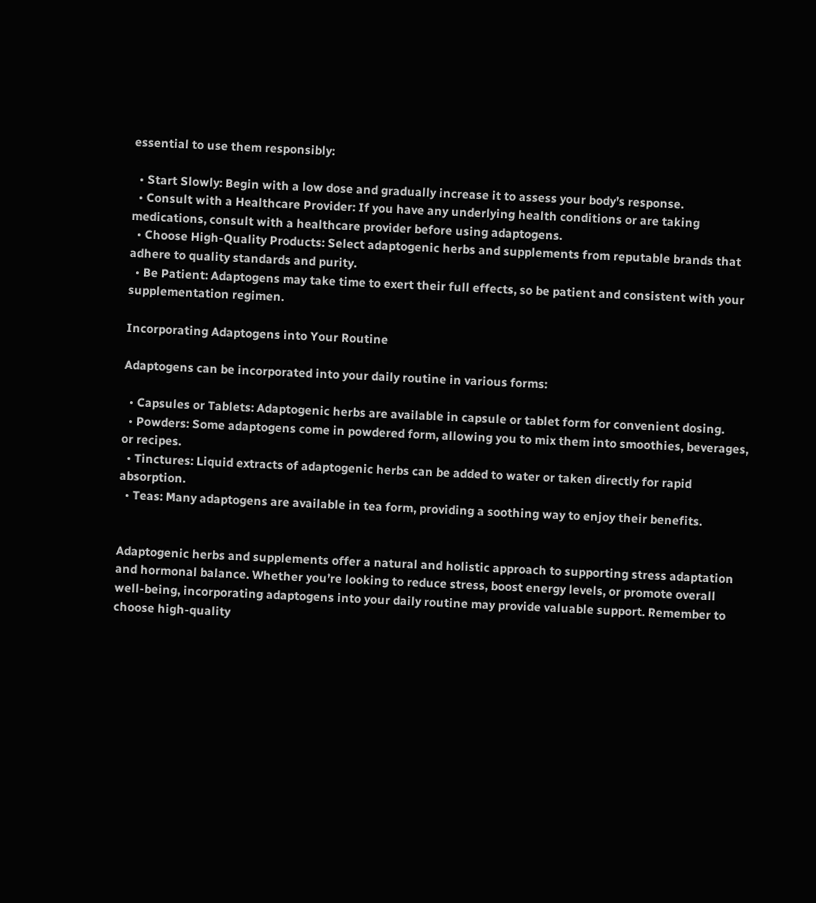essential to use them responsibly:

  • Start Slowly: Begin with a low dose and gradually increase it to assess your body’s response.
  • Consult with a Healthcare Provider: If you have any underlying health conditions or are taking medications, consult with a healthcare provider before using adaptogens.
  • Choose High-Quality Products: Select adaptogenic herbs and supplements from reputable brands that adhere to quality standards and purity.
  • Be Patient: Adaptogens may take time to exert their full effects, so be patient and consistent with your supplementation regimen.

Incorporating Adaptogens into Your Routine

Adaptogens can be incorporated into your daily routine in various forms:

  • Capsules or Tablets: Adaptogenic herbs are available in capsule or tablet form for convenient dosing.
  • Powders: Some adaptogens come in powdered form, allowing you to mix them into smoothies, beverages, or recipes.
  • Tinctures: Liquid extracts of adaptogenic herbs can be added to water or taken directly for rapid absorption.
  • Teas: Many adaptogens are available in tea form, providing a soothing way to enjoy their benefits.


Adaptogenic herbs and supplements offer a natural and holistic approach to supporting stress adaptation and hormonal balance. Whether you’re looking to reduce stress, boost energy levels, or promote overall well-being, incorporating adaptogens into your daily routine may provide valuable support. Remember to choose high-quality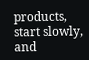products, start slowly, and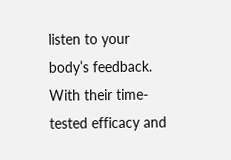listen to your body’s feedback. With their time-tested efficacy and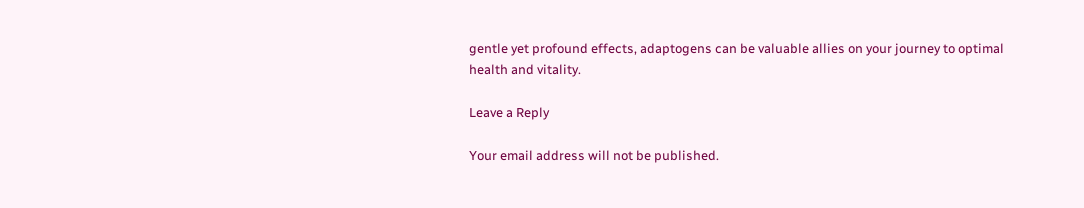gentle yet profound effects, adaptogens can be valuable allies on your journey to optimal health and vitality.

Leave a Reply

Your email address will not be published.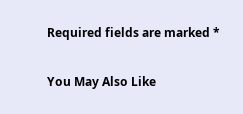Required fields are marked *

You May Also Like